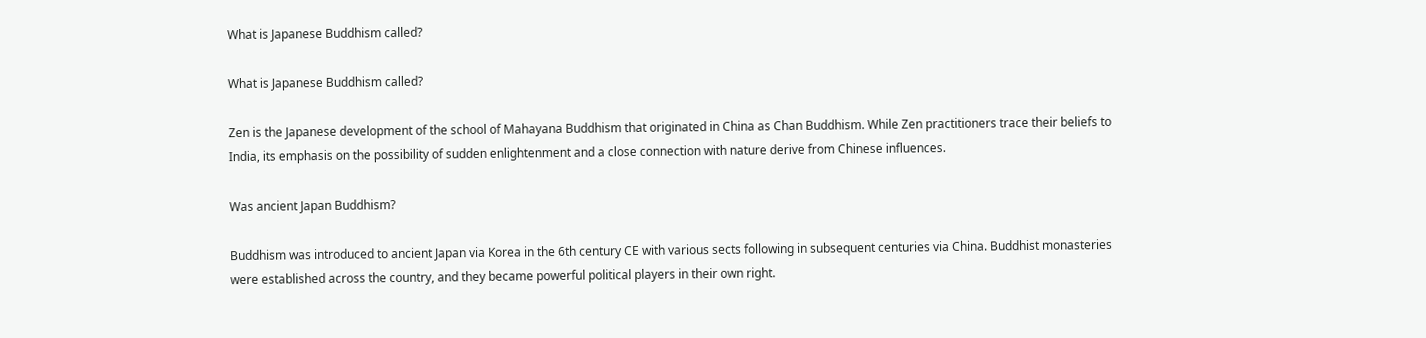What is Japanese Buddhism called?

What is Japanese Buddhism called?

Zen is the Japanese development of the school of Mahayana Buddhism that originated in China as Chan Buddhism. While Zen practitioners trace their beliefs to India, its emphasis on the possibility of sudden enlightenment and a close connection with nature derive from Chinese influences.

Was ancient Japan Buddhism?

Buddhism was introduced to ancient Japan via Korea in the 6th century CE with various sects following in subsequent centuries via China. Buddhist monasteries were established across the country, and they became powerful political players in their own right.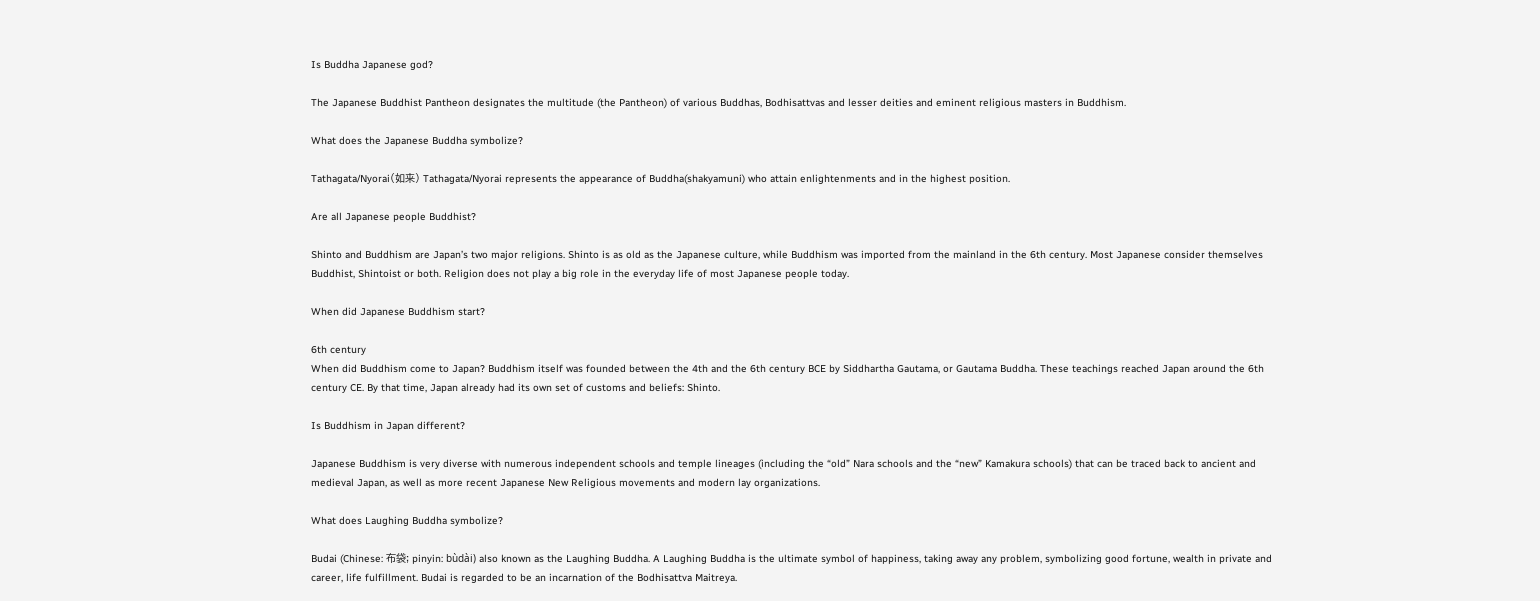Is Buddha Japanese god?

The Japanese Buddhist Pantheon designates the multitude (the Pantheon) of various Buddhas, Bodhisattvas and lesser deities and eminent religious masters in Buddhism.

What does the Japanese Buddha symbolize?

Tathagata/Nyorai(如来) Tathagata/Nyorai represents the appearance of Buddha(shakyamuni) who attain enlightenments and in the highest position.

Are all Japanese people Buddhist?

Shinto and Buddhism are Japan’s two major religions. Shinto is as old as the Japanese culture, while Buddhism was imported from the mainland in the 6th century. Most Japanese consider themselves Buddhist, Shintoist or both. Religion does not play a big role in the everyday life of most Japanese people today.

When did Japanese Buddhism start?

6th century
When did Buddhism come to Japan? Buddhism itself was founded between the 4th and the 6th century BCE by Siddhartha Gautama, or Gautama Buddha. These teachings reached Japan around the 6th century CE. By that time, Japan already had its own set of customs and beliefs: Shinto.

Is Buddhism in Japan different?

Japanese Buddhism is very diverse with numerous independent schools and temple lineages (including the “old” Nara schools and the “new” Kamakura schools) that can be traced back to ancient and medieval Japan, as well as more recent Japanese New Religious movements and modern lay organizations.

What does Laughing Buddha symbolize?

Budai (Chinese: 布袋; pinyin: bùdài) also known as the Laughing Buddha. A Laughing Buddha is the ultimate symbol of happiness, taking away any problem, symbolizing good fortune, wealth in private and career, life fulfillment. Budai is regarded to be an incarnation of the Bodhisattva Maitreya.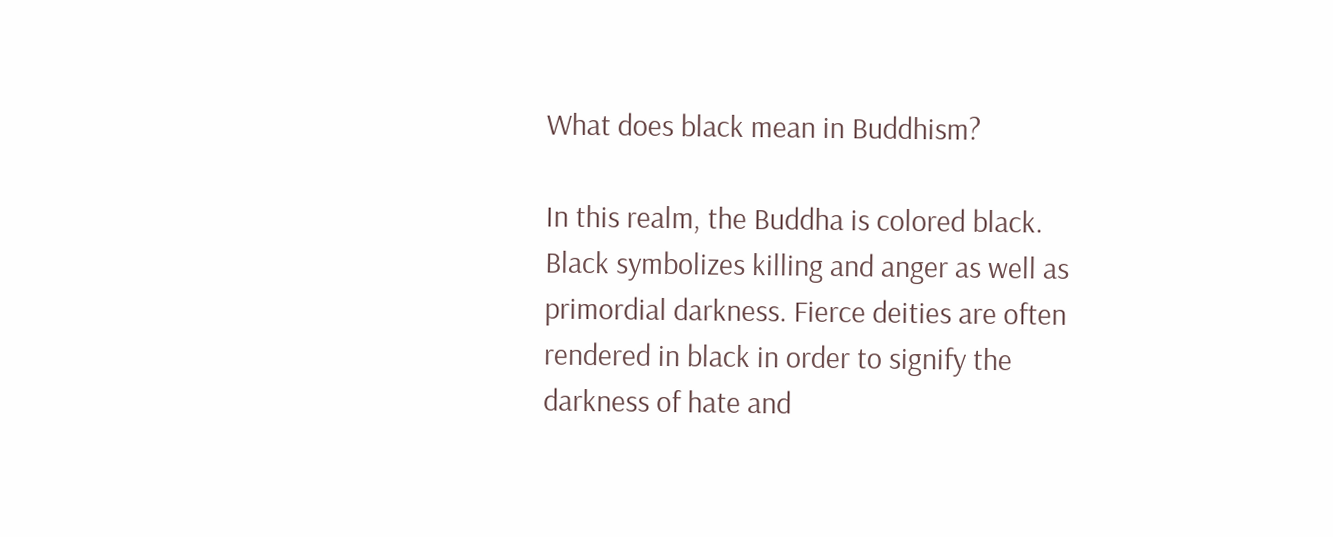What does black mean in Buddhism?

In this realm, the Buddha is colored black. Black symbolizes killing and anger as well as primordial darkness. Fierce deities are often rendered in black in order to signify the darkness of hate and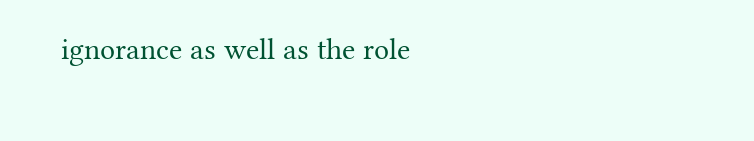ignorance as well as the role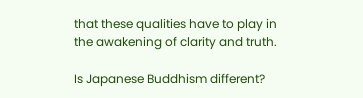that these qualities have to play in the awakening of clarity and truth.

Is Japanese Buddhism different?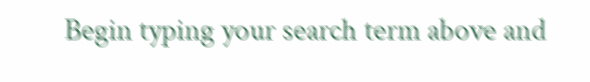Begin typing your search term above and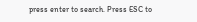press enter to search. Press ESC to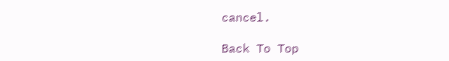cancel.

Back To Top